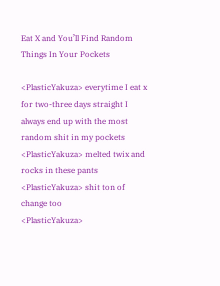Eat X and You’ll Find Random Things In Your Pockets

<PlasticYakuza> everytime I eat x for two-three days straight I always end up with the most random shit in my pockets
<PlasticYakuza> melted twix and rocks in these pants
<PlasticYakuza> shit ton of change too
<PlasticYakuza>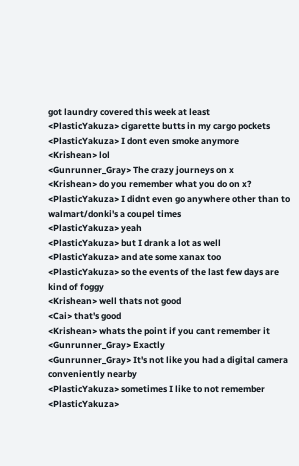got laundry covered this week at least
<PlasticYakuza> cigarette butts in my cargo pockets
<PlasticYakuza> I dont even smoke anymore
<Krishean> lol
<Gunrunner_Gray> The crazy journeys on x
<Krishean> do you remember what you do on x?
<PlasticYakuza> I didnt even go anywhere other than to walmart/donki's a coupel times
<PlasticYakuza> yeah
<PlasticYakuza> but I drank a lot as well
<PlasticYakuza> and ate some xanax too
<PlasticYakuza> so the events of the last few days are kind of foggy
<Krishean> well thats not good
<Cai> that's good
<Krishean> whats the point if you cant remember it
<Gunrunner_Gray> Exactly
<Gunrunner_Gray> It's not like you had a digital camera conveniently nearby
<PlasticYakuza> sometimes I like to not remember
<PlasticYakuza>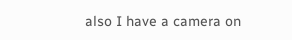also I have a camera on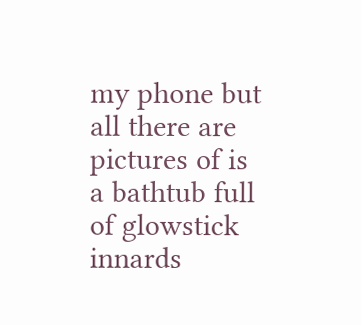my phone but all there are pictures of is a bathtub full of glowstick innards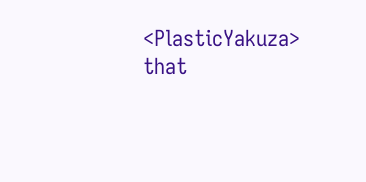<PlasticYakuza> that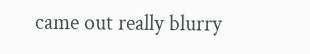came out really blurry